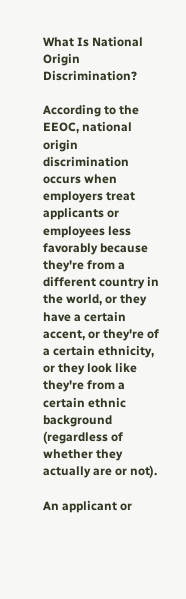What Is National Origin Discrimination?

According to the EEOC, national origin discrimination occurs when employers treat applicants or employees less favorably because they're from a different country in the world, or they have a certain accent, or they're of a certain ethnicity, or they look like they're from a certain ethnic background (regardless of whether they actually are or not).

An applicant or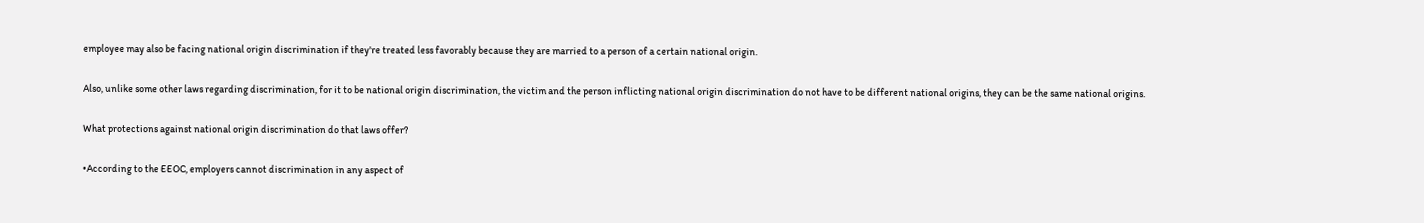employee may also be facing national origin discrimination if they're treated less favorably because they are married to a person of a certain national origin.

Also, unlike some other laws regarding discrimination, for it to be national origin discrimination, the victim and the person inflicting national origin discrimination do not have to be different national origins, they can be the same national origins.

What protections against national origin discrimination do that laws offer?

•According to the EEOC, employers cannot discrimination in any aspect of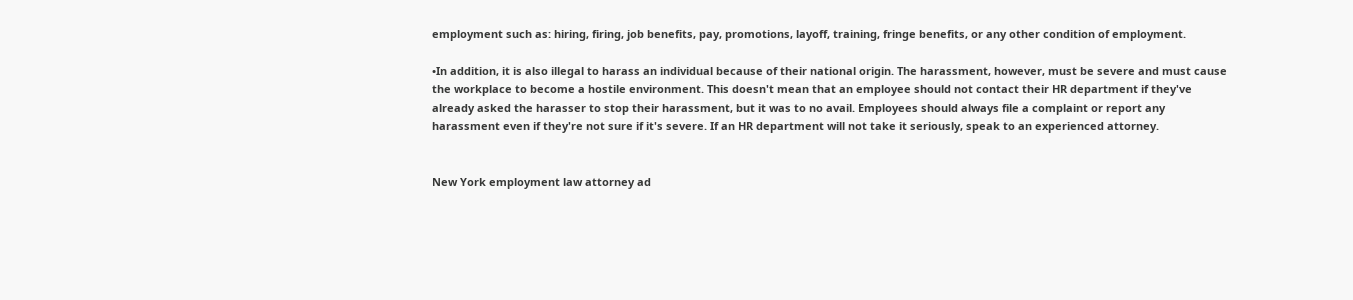employment such as: hiring, firing, job benefits, pay, promotions, layoff, training, fringe benefits, or any other condition of employment.

•In addition, it is also illegal to harass an individual because of their national origin. The harassment, however, must be severe and must cause the workplace to become a hostile environment. This doesn't mean that an employee should not contact their HR department if they've already asked the harasser to stop their harassment, but it was to no avail. Employees should always file a complaint or report any harassment even if they're not sure if it's severe. If an HR department will not take it seriously, speak to an experienced attorney.


New York employment law attorney ad